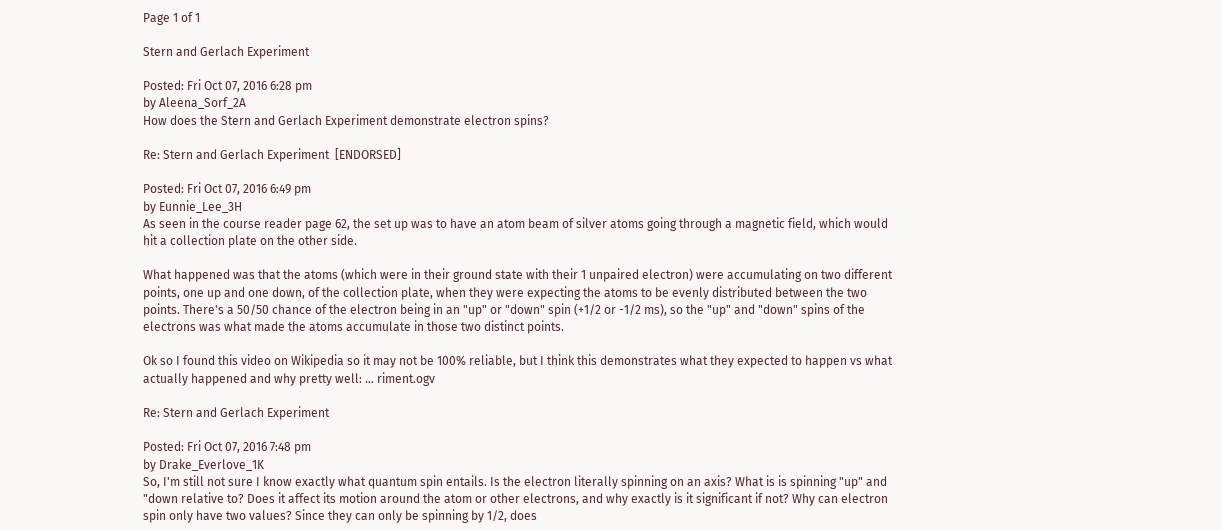Page 1 of 1

Stern and Gerlach Experiment

Posted: Fri Oct 07, 2016 6:28 pm
by Aleena_Sorf_2A
How does the Stern and Gerlach Experiment demonstrate electron spins?

Re: Stern and Gerlach Experiment  [ENDORSED]

Posted: Fri Oct 07, 2016 6:49 pm
by Eunnie_Lee_3H
As seen in the course reader page 62, the set up was to have an atom beam of silver atoms going through a magnetic field, which would hit a collection plate on the other side.

What happened was that the atoms (which were in their ground state with their 1 unpaired electron) were accumulating on two different points, one up and one down, of the collection plate, when they were expecting the atoms to be evenly distributed between the two points. There's a 50/50 chance of the electron being in an "up" or "down" spin (+1/2 or -1/2 ms), so the "up" and "down" spins of the electrons was what made the atoms accumulate in those two distinct points.

Ok so I found this video on Wikipedia so it may not be 100% reliable, but I think this demonstrates what they expected to happen vs what actually happened and why pretty well: ... riment.ogv

Re: Stern and Gerlach Experiment

Posted: Fri Oct 07, 2016 7:48 pm
by Drake_Everlove_1K
So, I'm still not sure I know exactly what quantum spin entails. Is the electron literally spinning on an axis? What is is spinning "up" and "down relative to? Does it affect its motion around the atom or other electrons, and why exactly is it significant if not? Why can electron spin only have two values? Since they can only be spinning by 1/2, does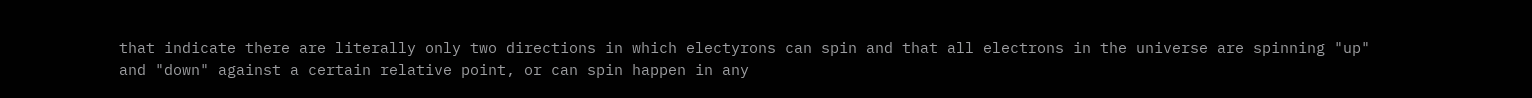that indicate there are literally only two directions in which electyrons can spin and that all electrons in the universe are spinning "up" and "down" against a certain relative point, or can spin happen in any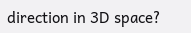direction in 3D space?